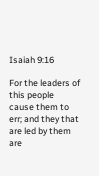Isaiah 9:16

For the leaders of this people cause them to err; and they that are led by them are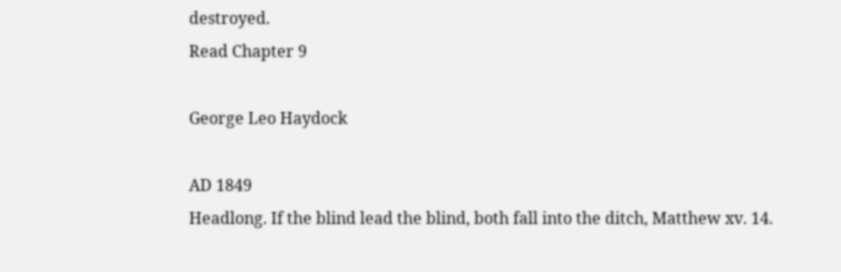destroyed.
Read Chapter 9

George Leo Haydock

AD 1849
Headlong. If the blind lead the blind, both fall into the ditch, Matthew xv. 14.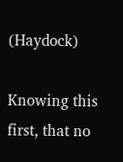(Haydock)

Knowing this first, that no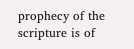prophecy of the scripture is of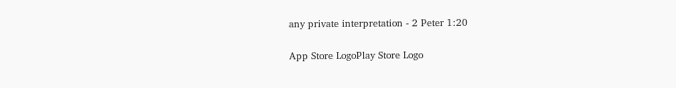any private interpretation - 2 Peter 1:20

App Store LogoPlay Store Logo